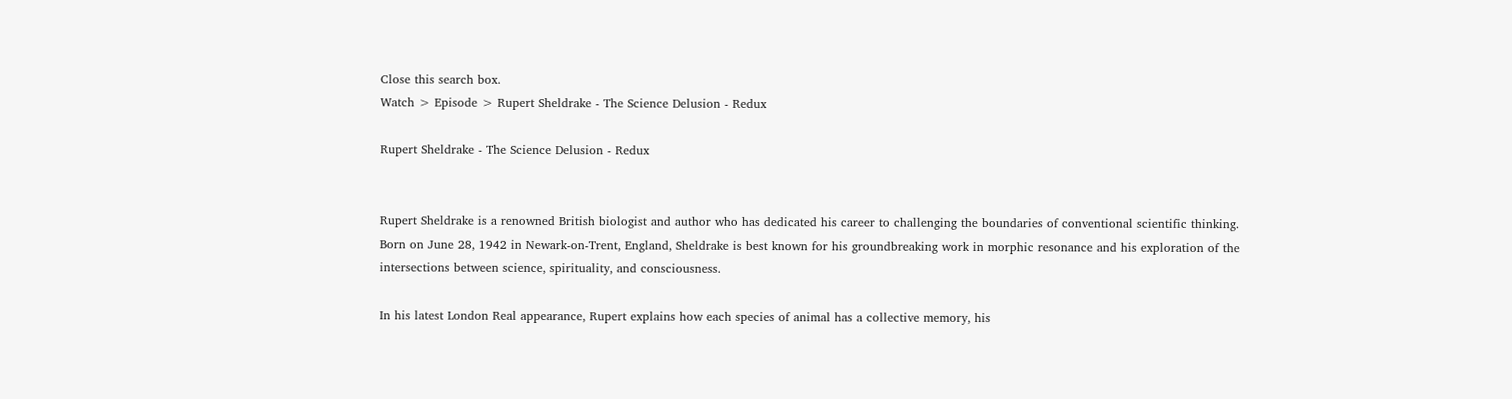Close this search box.
Watch > Episode > Rupert Sheldrake - The Science Delusion - Redux

Rupert Sheldrake - The Science Delusion - Redux


Rupert Sheldrake is a renowned British biologist and author who has dedicated his career to challenging the boundaries of conventional scientific thinking. Born on June 28, 1942 in Newark-on-Trent, England, Sheldrake is best known for his groundbreaking work in morphic resonance and his exploration of the intersections between science, spirituality, and consciousness.

In his latest London Real appearance, Rupert explains how each species of animal has a collective memory, his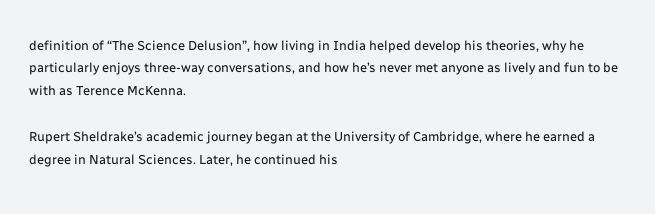definition of “The Science Delusion”, how living in India helped develop his theories, why he particularly enjoys three-way conversations, and how he’s never met anyone as lively and fun to be with as Terence McKenna.

Rupert Sheldrake’s academic journey began at the University of Cambridge, where he earned a degree in Natural Sciences. Later, he continued his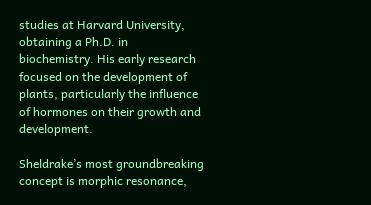studies at Harvard University, obtaining a Ph.D. in biochemistry. His early research focused on the development of plants, particularly the influence of hormones on their growth and development.

Sheldrake’s most groundbreaking concept is morphic resonance,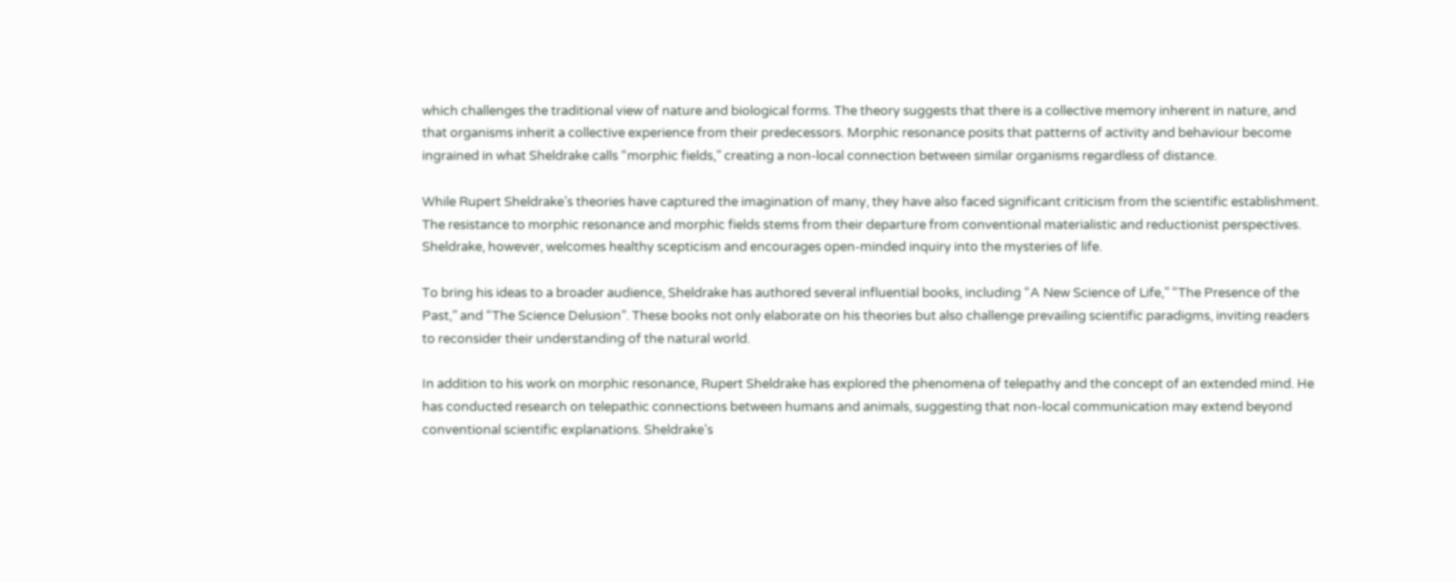which challenges the traditional view of nature and biological forms. The theory suggests that there is a collective memory inherent in nature, and that organisms inherit a collective experience from their predecessors. Morphic resonance posits that patterns of activity and behaviour become ingrained in what Sheldrake calls “morphic fields,” creating a non-local connection between similar organisms regardless of distance.

While Rupert Sheldrake’s theories have captured the imagination of many, they have also faced significant criticism from the scientific establishment. The resistance to morphic resonance and morphic fields stems from their departure from conventional materialistic and reductionist perspectives. Sheldrake, however, welcomes healthy scepticism and encourages open-minded inquiry into the mysteries of life.

To bring his ideas to a broader audience, Sheldrake has authored several influential books, including “A New Science of Life,” “The Presence of the Past,” and “The Science Delusion”. These books not only elaborate on his theories but also challenge prevailing scientific paradigms, inviting readers to reconsider their understanding of the natural world.

In addition to his work on morphic resonance, Rupert Sheldrake has explored the phenomena of telepathy and the concept of an extended mind. He has conducted research on telepathic connections between humans and animals, suggesting that non-local communication may extend beyond conventional scientific explanations. Sheldrake’s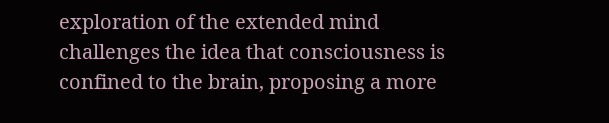exploration of the extended mind challenges the idea that consciousness is confined to the brain, proposing a more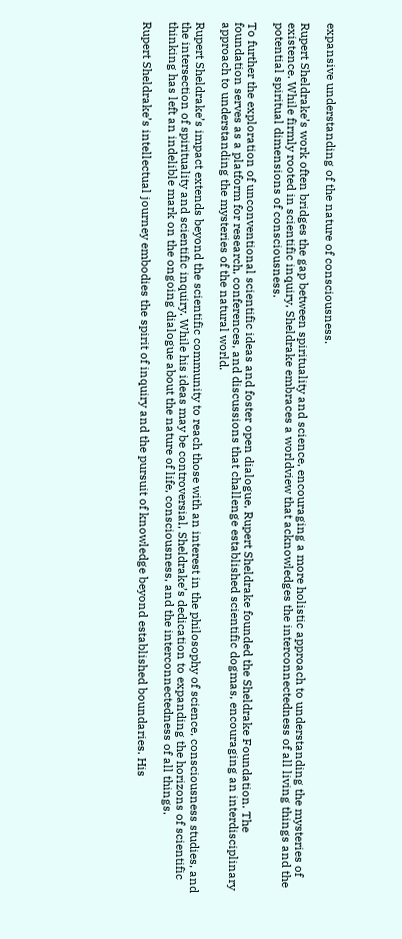expansive understanding of the nature of consciousness.

Rupert Sheldrake’s work often bridges the gap between spirituality and science, encouraging a more holistic approach to understanding the mysteries of existence. While firmly rooted in scientific inquiry, Sheldrake embraces a worldview that acknowledges the interconnectedness of all living things and the potential spiritual dimensions of consciousness.

To further the exploration of unconventional scientific ideas and foster open dialogue, Rupert Sheldrake founded the Sheldrake Foundation. The foundation serves as a platform for research, conferences, and discussions that challenge established scientific dogmas, encouraging an interdisciplinary approach to understanding the mysteries of the natural world.

Rupert Sheldrake’s impact extends beyond the scientific community to reach those with an interest in the philosophy of science, consciousness studies, and the intersection of spirituality and scientific inquiry. While his ideas may be controversial, Sheldrake’s dedication to expanding the horizons of scientific thinking has left an indelible mark on the ongoing dialogue about the nature of life, consciousness, and the interconnectedness of all things.

Rupert Sheldrake’s intellectual journey embodies the spirit of inquiry and the pursuit of knowledge beyond established boundaries. His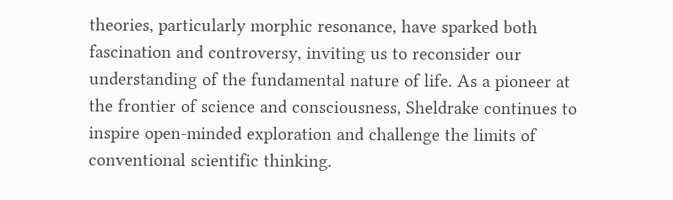theories, particularly morphic resonance, have sparked both fascination and controversy, inviting us to reconsider our understanding of the fundamental nature of life. As a pioneer at the frontier of science and consciousness, Sheldrake continues to inspire open-minded exploration and challenge the limits of conventional scientific thinking.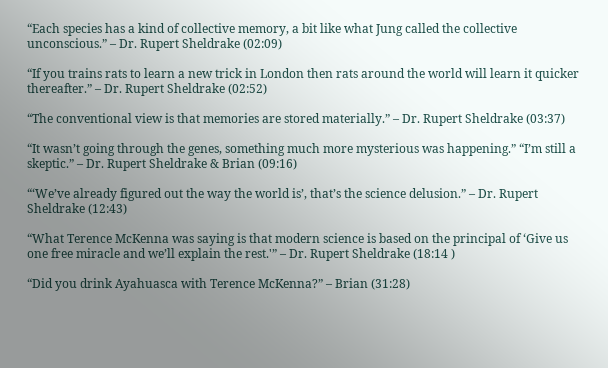“Each species has a kind of collective memory, a bit like what Jung called the collective unconscious.” – Dr. Rupert Sheldrake (02:09)

“If you trains rats to learn a new trick in London then rats around the world will learn it quicker thereafter.” – Dr. Rupert Sheldrake (02:52)

“The conventional view is that memories are stored materially.” – Dr. Rupert Sheldrake (03:37)

“It wasn’t going through the genes, something much more mysterious was happening.” “I’m still a skeptic.” – Dr. Rupert Sheldrake & Brian (09:16)

“‘We’ve already figured out the way the world is’, that’s the science delusion.” – Dr. Rupert Sheldrake (12:43)

“What Terence McKenna was saying is that modern science is based on the principal of ‘Give us one free miracle and we’ll explain the rest.'” – Dr. Rupert Sheldrake (18:14 )

“Did you drink Ayahuasca with Terence McKenna?” – Brian (31:28)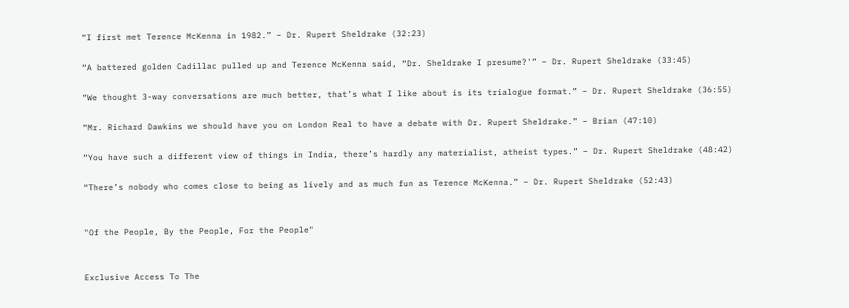“I first met Terence McKenna in 1982.” – Dr. Rupert Sheldrake (32:23)

“A battered golden Cadillac pulled up and Terence McKenna said, “Dr. Sheldrake I presume?'” – Dr. Rupert Sheldrake (33:45)

“We thought 3-way conversations are much better, that’s what I like about is its trialogue format.” – Dr. Rupert Sheldrake (36:55)

“Mr. Richard Dawkins we should have you on London Real to have a debate with Dr. Rupert Sheldrake.” – Brian (47:10)

“You have such a different view of things in India, there’s hardly any materialist, atheist types.” – Dr. Rupert Sheldrake (48:42)

“There’s nobody who comes close to being as lively and as much fun as Terence McKenna.” – Dr. Rupert Sheldrake (52:43)


"Of the People, By the People, For the People"


Exclusive Access To The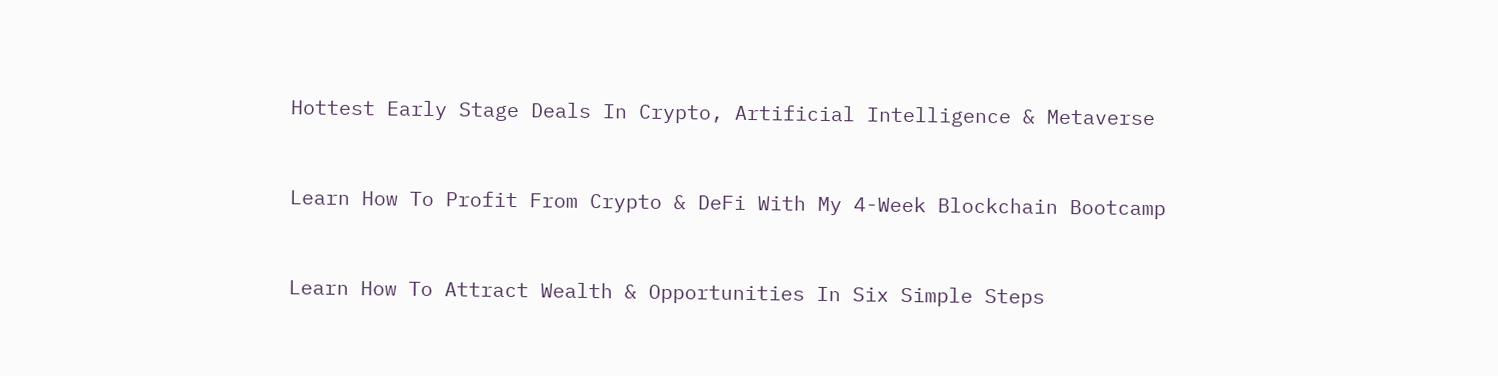Hottest Early Stage Deals In Crypto, Artificial Intelligence & Metaverse


Learn How To Profit From Crypto & DeFi With My 4-Week Blockchain Bootcamp


Learn How To Attract Wealth & Opportunities In Six Simple Steps